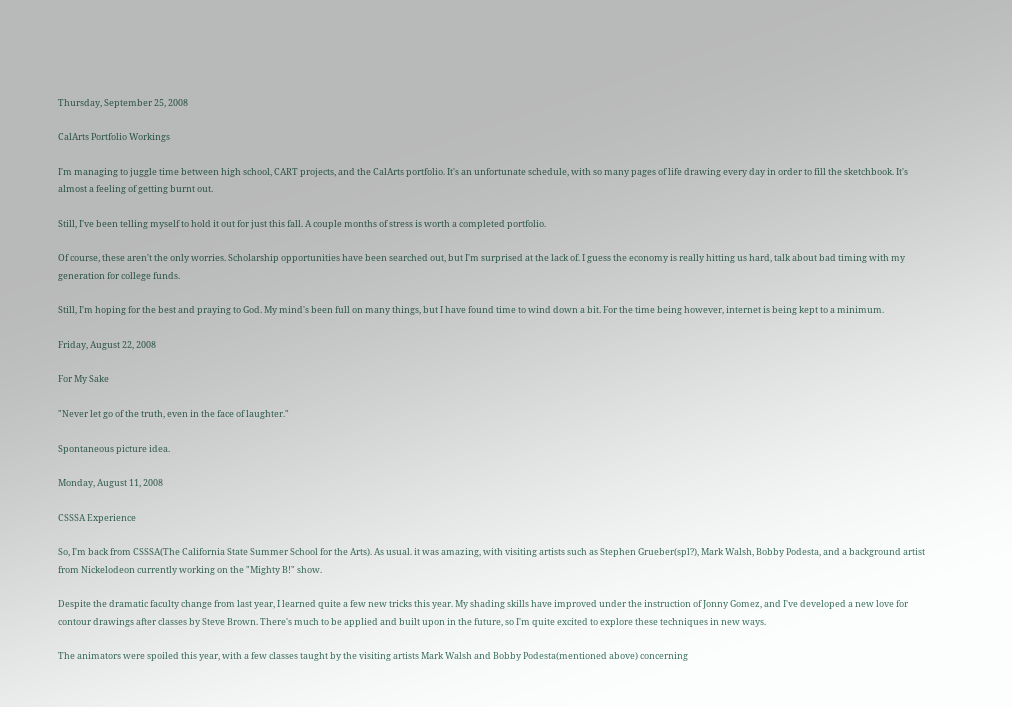Thursday, September 25, 2008

CalArts Portfolio Workings

I'm managing to juggle time between high school, CART projects, and the CalArts portfolio. It's an unfortunate schedule, with so many pages of life drawing every day in order to fill the sketchbook. It's almost a feeling of getting burnt out.

Still, I've been telling myself to hold it out for just this fall. A couple months of stress is worth a completed portfolio.

Of course, these aren't the only worries. Scholarship opportunities have been searched out, but I'm surprised at the lack of. I guess the economy is really hitting us hard, talk about bad timing with my generation for college funds.

Still, I'm hoping for the best and praying to God. My mind's been full on many things, but I have found time to wind down a bit. For the time being however, internet is being kept to a minimum.

Friday, August 22, 2008

For My Sake

"Never let go of the truth, even in the face of laughter."

Spontaneous picture idea.

Monday, August 11, 2008

CSSSA Experience

So, I'm back from CSSSA(The California State Summer School for the Arts). As usual. it was amazing, with visiting artists such as Stephen Grueber(spl?), Mark Walsh, Bobby Podesta, and a background artist from Nickelodeon currently working on the "Mighty B!" show.

Despite the dramatic faculty change from last year, I learned quite a few new tricks this year. My shading skills have improved under the instruction of Jonny Gomez, and I've developed a new love for contour drawings after classes by Steve Brown. There's much to be applied and built upon in the future, so I'm quite excited to explore these techniques in new ways.

The animators were spoiled this year, with a few classes taught by the visiting artists Mark Walsh and Bobby Podesta(mentioned above) concerning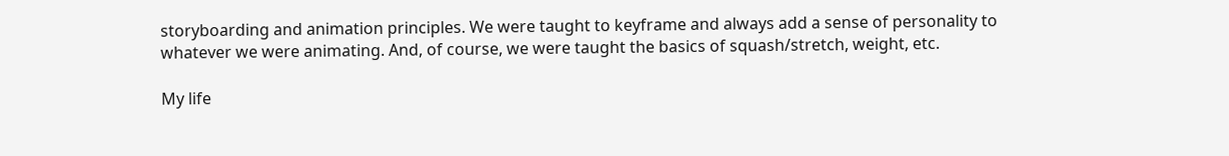storyboarding and animation principles. We were taught to keyframe and always add a sense of personality to whatever we were animating. And, of course, we were taught the basics of squash/stretch, weight, etc.

My life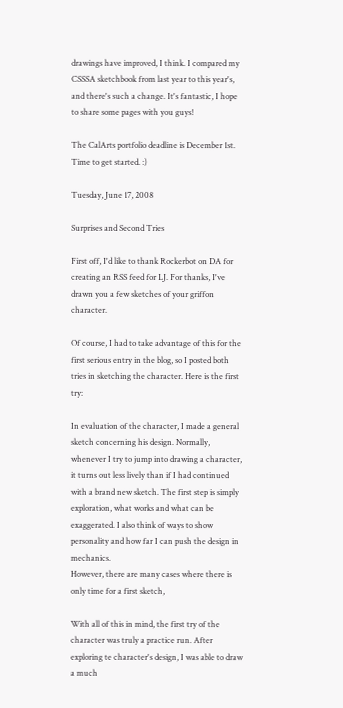drawings have improved, I think. I compared my CSSSA sketchbook from last year to this year's, and there's such a change. It's fantastic, I hope to share some pages with you guys!

The CalArts portfolio deadline is December 1st. Time to get started. :)

Tuesday, June 17, 2008

Surprises and Second Tries

First off, I'd like to thank Rockerbot on DA for creating an RSS feed for LJ. For thanks, I've drawn you a few sketches of your griffon character.

Of course, I had to take advantage of this for the first serious entry in the blog, so I posted both tries in sketching the character. Here is the first try:

In evaluation of the character, I made a general sketch concerning his design. Normally, whenever I try to jump into drawing a character, it turns out less lively than if I had continued with a brand new sketch. The first step is simply exploration, what works and what can be exaggerated. I also think of ways to show personality and how far I can push the design in mechanics.
However, there are many cases where there is only time for a first sketch,

With all of this in mind, the first try of the character was truly a practice run. After exploring te character's design, I was able to draw a much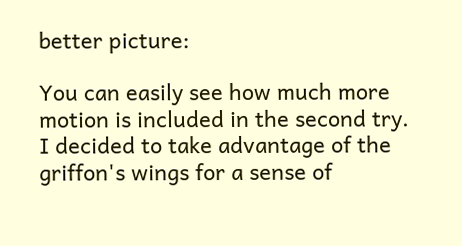better picture:

You can easily see how much more motion is included in the second try. I decided to take advantage of the griffon's wings for a sense of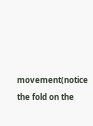movement(notice the fold on the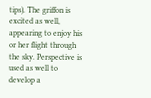tips). The griffon is excited as well, appearing to enjoy his or her flight through the sky. Perspective is used as well to develop a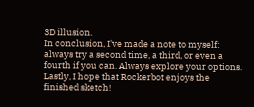3D illusion.
In conclusion, I've made a note to myself: always try a second time, a third, or even a fourth if you can. Always explore your options.
Lastly, I hope that Rockerbot enjoys the finished sketch!